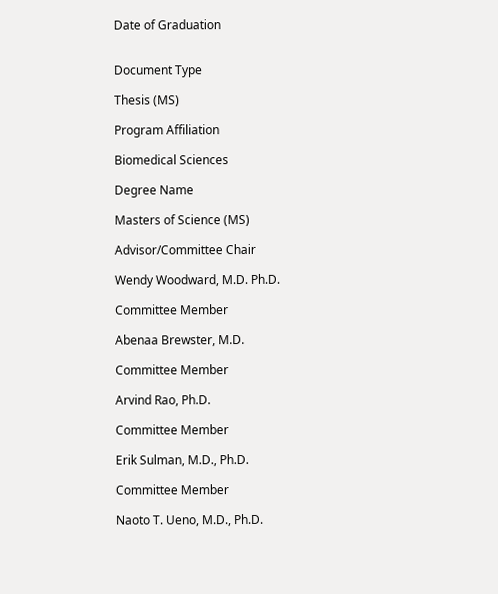Date of Graduation


Document Type

Thesis (MS)

Program Affiliation

Biomedical Sciences

Degree Name

Masters of Science (MS)

Advisor/Committee Chair

Wendy Woodward, M.D. Ph.D.

Committee Member

Abenaa Brewster, M.D.

Committee Member

Arvind Rao, Ph.D.

Committee Member

Erik Sulman, M.D., Ph.D.

Committee Member

Naoto T. Ueno, M.D., Ph.D.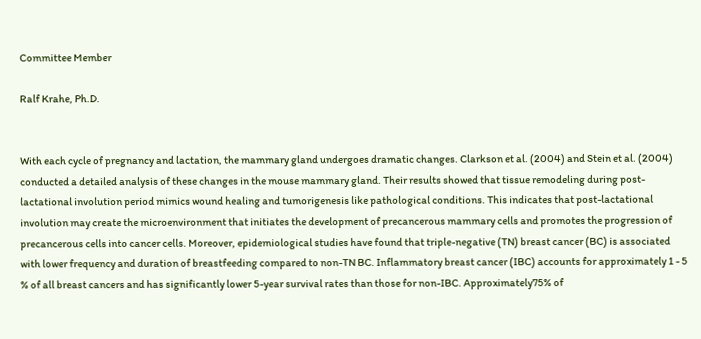Committee Member

Ralf Krahe, Ph.D.


With each cycle of pregnancy and lactation, the mammary gland undergoes dramatic changes. Clarkson et al. (2004) and Stein et al. (2004) conducted a detailed analysis of these changes in the mouse mammary gland. Their results showed that tissue remodeling during post-lactational involution period mimics wound healing and tumorigenesis like pathological conditions. This indicates that post-lactational involution may create the microenvironment that initiates the development of precancerous mammary cells and promotes the progression of precancerous cells into cancer cells. Moreover, epidemiological studies have found that triple-negative (TN) breast cancer (BC) is associated with lower frequency and duration of breastfeeding compared to non-TN BC. Inflammatory breast cancer (IBC) accounts for approximately 1 - 5 % of all breast cancers and has significantly lower 5-year survival rates than those for non-IBC. Approximately75% of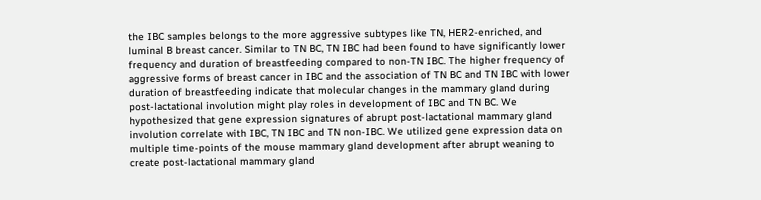the IBC samples belongs to the more aggressive subtypes like TN, HER2-enriched, and luminal B breast cancer. Similar to TN BC, TN IBC had been found to have significantly lower frequency and duration of breastfeeding compared to non-TN IBC. The higher frequency of aggressive forms of breast cancer in IBC and the association of TN BC and TN IBC with lower duration of breastfeeding indicate that molecular changes in the mammary gland during post-lactational involution might play roles in development of IBC and TN BC. We hypothesized that gene expression signatures of abrupt post-lactational mammary gland involution correlate with IBC, TN IBC and TN non-IBC. We utilized gene expression data on multiple time-points of the mouse mammary gland development after abrupt weaning to create post-lactational mammary gland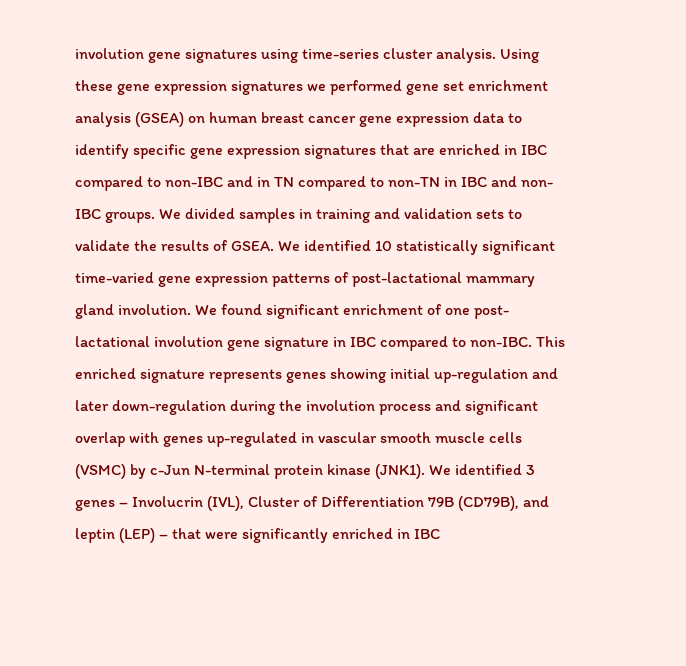involution gene signatures using time-series cluster analysis. Using these gene expression signatures we performed gene set enrichment analysis (GSEA) on human breast cancer gene expression data to identify specific gene expression signatures that are enriched in IBC compared to non-IBC and in TN compared to non-TN in IBC and non-IBC groups. We divided samples in training and validation sets to validate the results of GSEA. We identified 10 statistically significant time-varied gene expression patterns of post-lactational mammary gland involution. We found significant enrichment of one post-lactational involution gene signature in IBC compared to non-IBC. This enriched signature represents genes showing initial up-regulation and later down-regulation during the involution process and significant overlap with genes up-regulated in vascular smooth muscle cells (VSMC) by c-Jun N-terminal protein kinase (JNK1). We identified 3 genes – Involucrin (IVL), Cluster of Differentiation 79B (CD79B), and leptin (LEP) – that were significantly enriched in IBC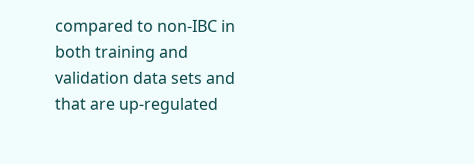compared to non-IBC in both training and validation data sets and that are up-regulated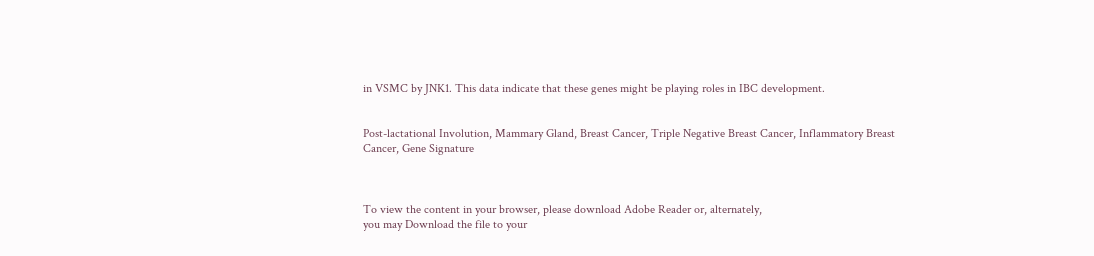in VSMC by JNK1. This data indicate that these genes might be playing roles in IBC development.


Post-lactational Involution, Mammary Gland, Breast Cancer, Triple Negative Breast Cancer, Inflammatory Breast Cancer, Gene Signature



To view the content in your browser, please download Adobe Reader or, alternately,
you may Download the file to your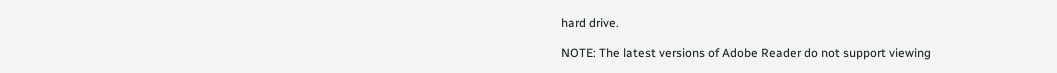hard drive.

NOTE: The latest versions of Adobe Reader do not support viewing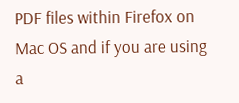PDF files within Firefox on Mac OS and if you are using a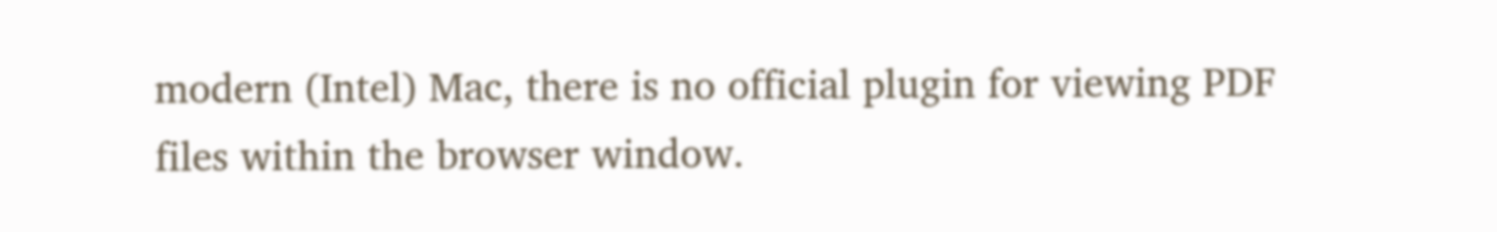modern (Intel) Mac, there is no official plugin for viewing PDF files within the browser window.